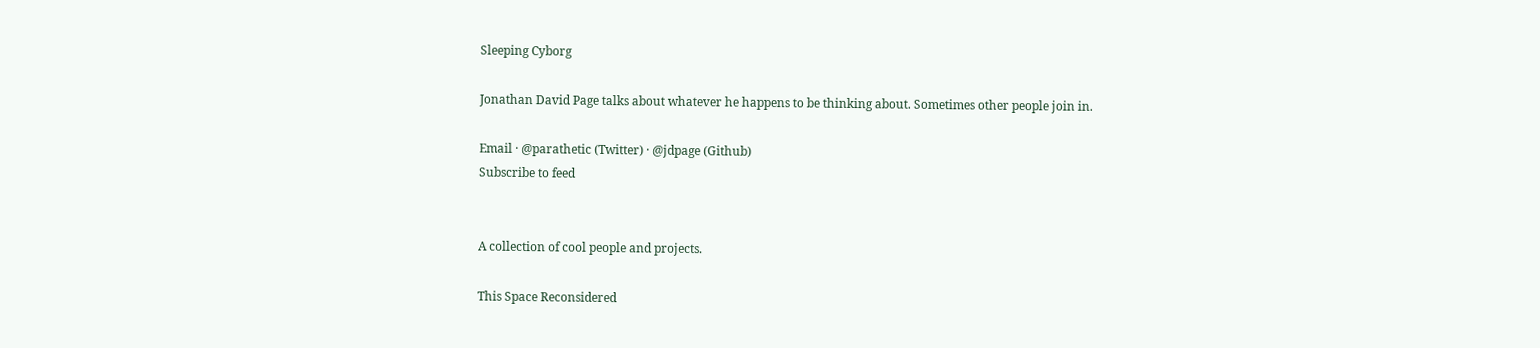Sleeping Cyborg

Jonathan David Page talks about whatever he happens to be thinking about. Sometimes other people join in.

Email · @parathetic (Twitter) · @jdpage (Github)
Subscribe to feed


A collection of cool people and projects.

This Space Reconsidered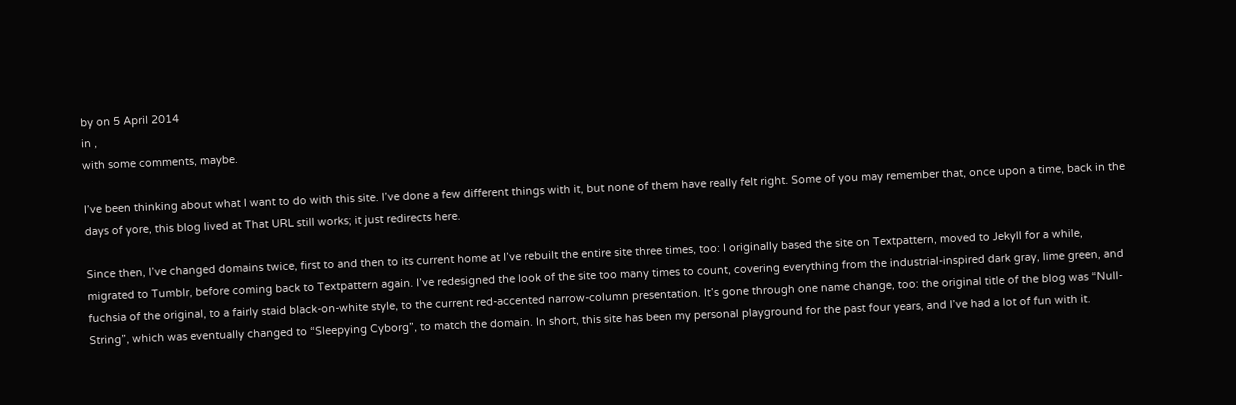by on 5 April 2014
in ,
with some comments, maybe.

I’ve been thinking about what I want to do with this site. I’ve done a few different things with it, but none of them have really felt right. Some of you may remember that, once upon a time, back in the days of yore, this blog lived at That URL still works; it just redirects here.

Since then, I’ve changed domains twice, first to and then to its current home at I’ve rebuilt the entire site three times, too: I originally based the site on Textpattern, moved to Jekyll for a while, migrated to Tumblr, before coming back to Textpattern again. I’ve redesigned the look of the site too many times to count, covering everything from the industrial-inspired dark gray, lime green, and fuchsia of the original, to a fairly staid black-on-white style, to the current red-accented narrow-column presentation. It’s gone through one name change, too: the original title of the blog was “Null-String”, which was eventually changed to “Sleepying Cyborg”, to match the domain. In short, this site has been my personal playground for the past four years, and I’ve had a lot of fun with it.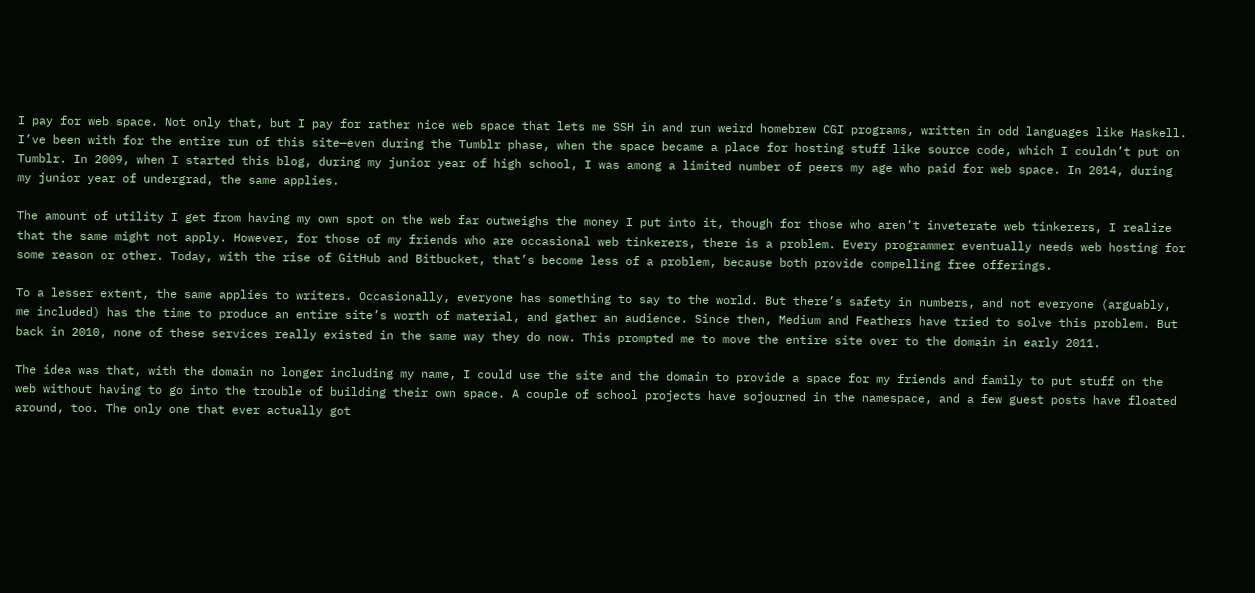I pay for web space. Not only that, but I pay for rather nice web space that lets me SSH in and run weird homebrew CGI programs, written in odd languages like Haskell. I’ve been with for the entire run of this site—even during the Tumblr phase, when the space became a place for hosting stuff like source code, which I couldn’t put on Tumblr. In 2009, when I started this blog, during my junior year of high school, I was among a limited number of peers my age who paid for web space. In 2014, during my junior year of undergrad, the same applies.

The amount of utility I get from having my own spot on the web far outweighs the money I put into it, though for those who aren’t inveterate web tinkerers, I realize that the same might not apply. However, for those of my friends who are occasional web tinkerers, there is a problem. Every programmer eventually needs web hosting for some reason or other. Today, with the rise of GitHub and Bitbucket, that’s become less of a problem, because both provide compelling free offerings.

To a lesser extent, the same applies to writers. Occasionally, everyone has something to say to the world. But there’s safety in numbers, and not everyone (arguably, me included) has the time to produce an entire site’s worth of material, and gather an audience. Since then, Medium and Feathers have tried to solve this problem. But back in 2010, none of these services really existed in the same way they do now. This prompted me to move the entire site over to the domain in early 2011.

The idea was that, with the domain no longer including my name, I could use the site and the domain to provide a space for my friends and family to put stuff on the web without having to go into the trouble of building their own space. A couple of school projects have sojourned in the namespace, and a few guest posts have floated around, too. The only one that ever actually got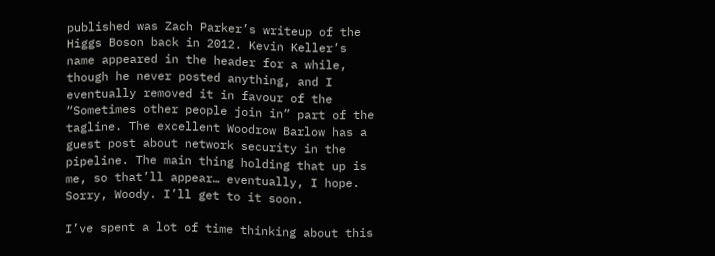published was Zach Parker’s writeup of the Higgs Boson back in 2012. Kevin Keller’s name appeared in the header for a while, though he never posted anything, and I eventually removed it in favour of the “Sometimes other people join in” part of the tagline. The excellent Woodrow Barlow has a guest post about network security in the pipeline. The main thing holding that up is me, so that’ll appear… eventually, I hope. Sorry, Woody. I’ll get to it soon.

I’ve spent a lot of time thinking about this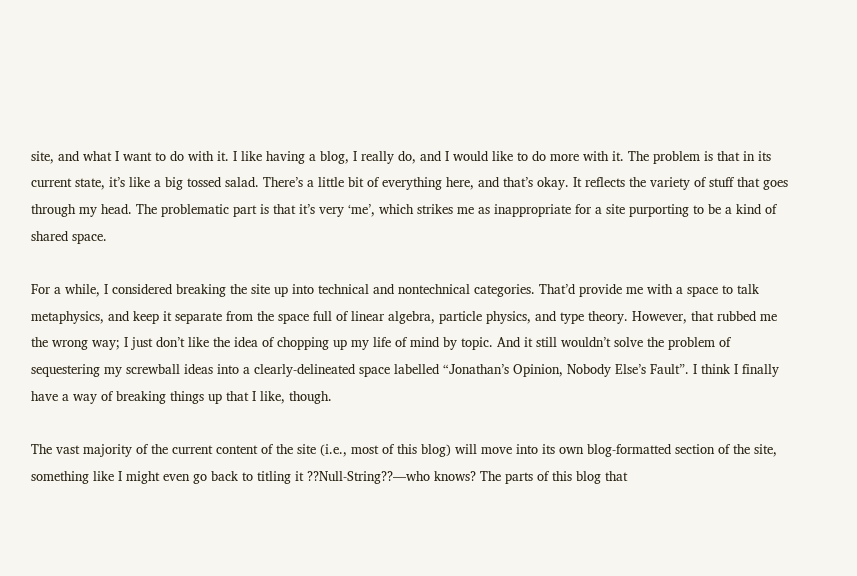site, and what I want to do with it. I like having a blog, I really do, and I would like to do more with it. The problem is that in its current state, it’s like a big tossed salad. There’s a little bit of everything here, and that’s okay. It reflects the variety of stuff that goes through my head. The problematic part is that it’s very ‘me’, which strikes me as inappropriate for a site purporting to be a kind of shared space.

For a while, I considered breaking the site up into technical and nontechnical categories. That’d provide me with a space to talk metaphysics, and keep it separate from the space full of linear algebra, particle physics, and type theory. However, that rubbed me the wrong way; I just don’t like the idea of chopping up my life of mind by topic. And it still wouldn’t solve the problem of sequestering my screwball ideas into a clearly-delineated space labelled “Jonathan’s Opinion, Nobody Else’s Fault”. I think I finally have a way of breaking things up that I like, though.

The vast majority of the current content of the site (i.e., most of this blog) will move into its own blog-formatted section of the site, something like I might even go back to titling it ??Null-String??—who knows? The parts of this blog that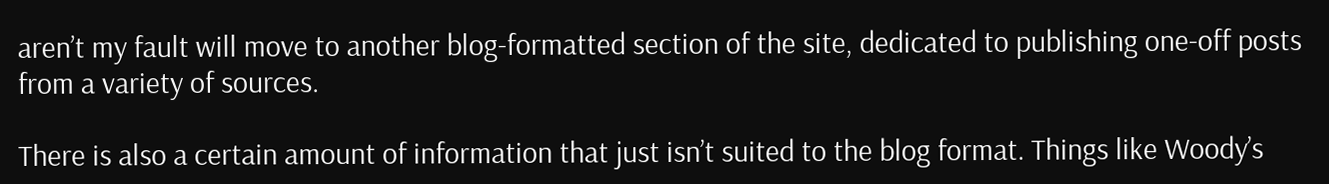aren’t my fault will move to another blog-formatted section of the site, dedicated to publishing one-off posts from a variety of sources.

There is also a certain amount of information that just isn’t suited to the blog format. Things like Woody’s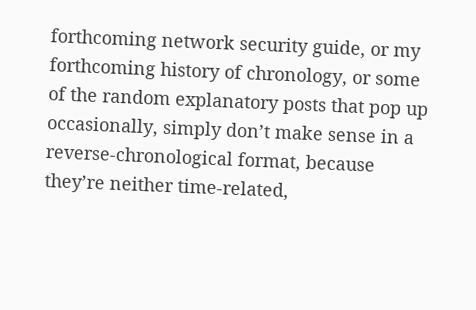forthcoming network security guide, or my forthcoming history of chronology, or some of the random explanatory posts that pop up occasionally, simply don’t make sense in a reverse-chronological format, because they’re neither time-related,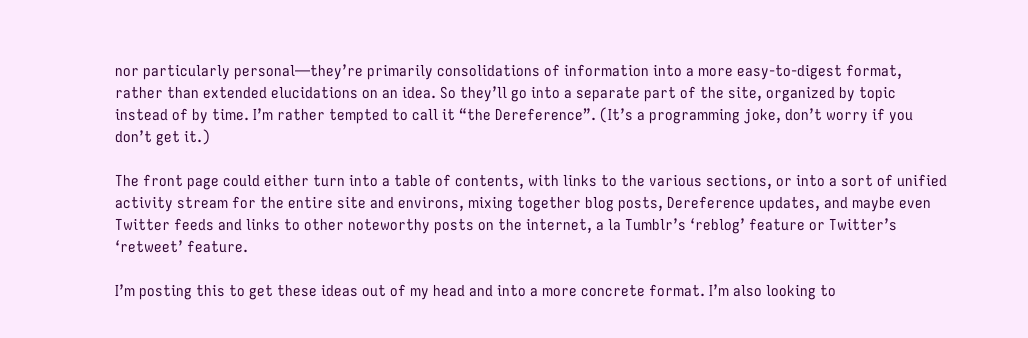nor particularly personal—they’re primarily consolidations of information into a more easy-to-digest format, rather than extended elucidations on an idea. So they’ll go into a separate part of the site, organized by topic instead of by time. I’m rather tempted to call it “the Dereference”. (It’s a programming joke, don’t worry if you don’t get it.)

The front page could either turn into a table of contents, with links to the various sections, or into a sort of unified activity stream for the entire site and environs, mixing together blog posts, Dereference updates, and maybe even Twitter feeds and links to other noteworthy posts on the internet, a la Tumblr’s ‘reblog’ feature or Twitter’s ‘retweet’ feature.

I’m posting this to get these ideas out of my head and into a more concrete format. I’m also looking to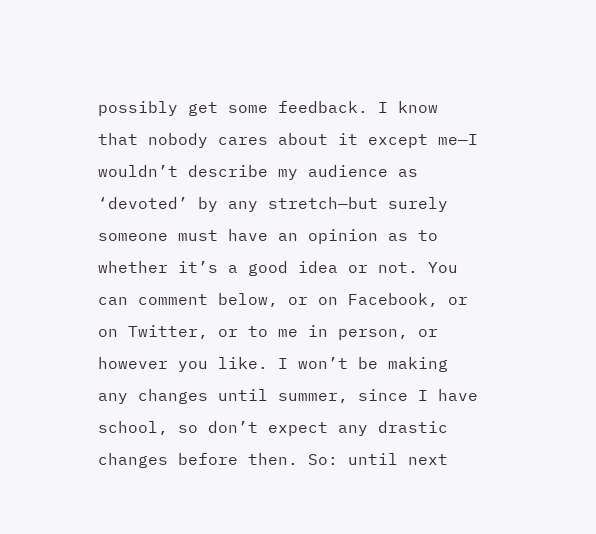possibly get some feedback. I know that nobody cares about it except me—I wouldn’t describe my audience as ‘devoted’ by any stretch—but surely someone must have an opinion as to whether it’s a good idea or not. You can comment below, or on Facebook, or on Twitter, or to me in person, or however you like. I won’t be making any changes until summer, since I have school, so don’t expect any drastic changes before then. So: until next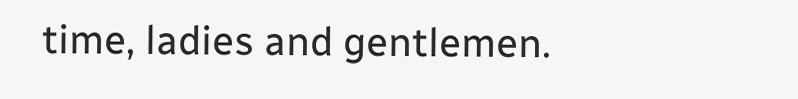time, ladies and gentlemen.